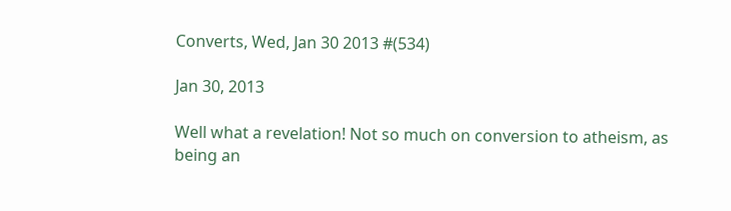Converts, Wed, Jan 30 2013 #(534)

Jan 30, 2013

Well what a revelation! Not so much on conversion to atheism, as being an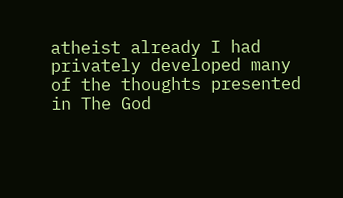atheist already I had privately developed many of the thoughts presented in The God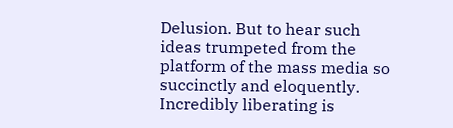Delusion. But to hear such ideas trumpeted from the platform of the mass media so succinctly and eloquently. Incredibly liberating is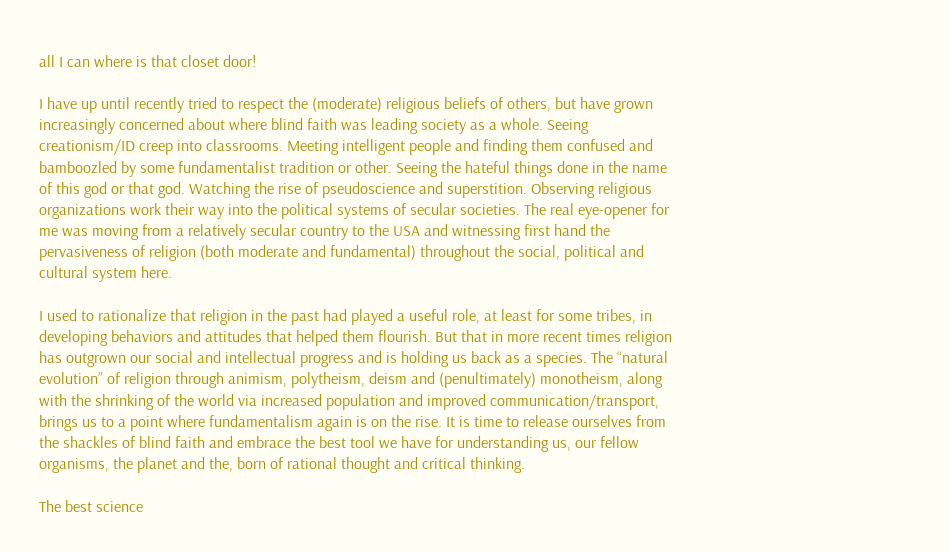all I can where is that closet door!

I have up until recently tried to respect the (moderate) religious beliefs of others, but have grown increasingly concerned about where blind faith was leading society as a whole. Seeing creationism/ID creep into classrooms. Meeting intelligent people and finding them confused and bamboozled by some fundamentalist tradition or other. Seeing the hateful things done in the name of this god or that god. Watching the rise of pseudoscience and superstition. Observing religious organizations work their way into the political systems of secular societies. The real eye-opener for me was moving from a relatively secular country to the USA and witnessing first hand the pervasiveness of religion (both moderate and fundamental) throughout the social, political and cultural system here.

I used to rationalize that religion in the past had played a useful role, at least for some tribes, in developing behaviors and attitudes that helped them flourish. But that in more recent times religion has outgrown our social and intellectual progress and is holding us back as a species. The “natural evolution” of religion through animism, polytheism, deism and (penultimately) monotheism, along with the shrinking of the world via increased population and improved communication/transport, brings us to a point where fundamentalism again is on the rise. It is time to release ourselves from the shackles of blind faith and embrace the best tool we have for understanding us, our fellow organisms, the planet and the, born of rational thought and critical thinking.

The best science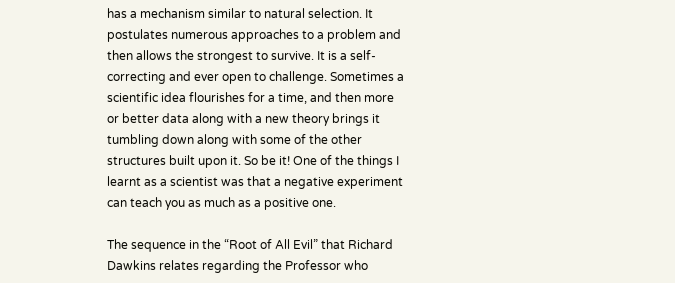has a mechanism similar to natural selection. It postulates numerous approaches to a problem and then allows the strongest to survive. It is a self-correcting and ever open to challenge. Sometimes a scientific idea flourishes for a time, and then more or better data along with a new theory brings it tumbling down along with some of the other structures built upon it. So be it! One of the things I learnt as a scientist was that a negative experiment can teach you as much as a positive one.

The sequence in the “Root of All Evil” that Richard Dawkins relates regarding the Professor who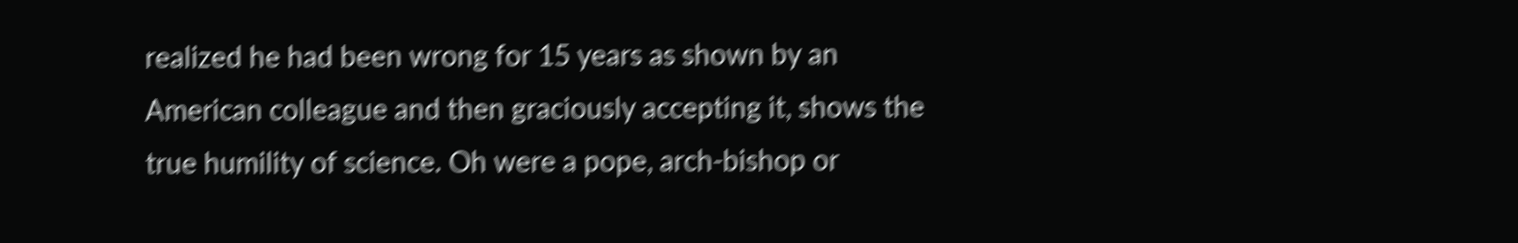realized he had been wrong for 15 years as shown by an American colleague and then graciously accepting it, shows the true humility of science. Oh were a pope, arch-bishop or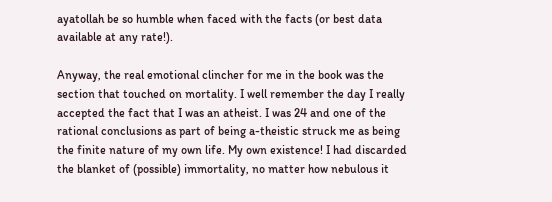ayatollah be so humble when faced with the facts (or best data available at any rate!).

Anyway, the real emotional clincher for me in the book was the section that touched on mortality. I well remember the day I really accepted the fact that I was an atheist. I was 24 and one of the rational conclusions as part of being a-theistic struck me as being the finite nature of my own life. My own existence! I had discarded the blanket of (possible) immortality, no matter how nebulous it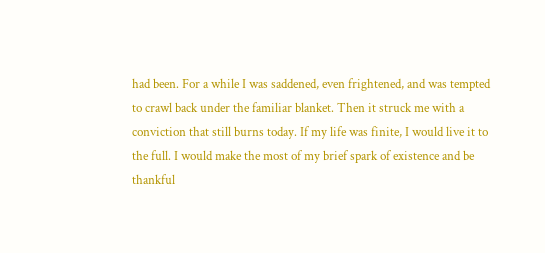had been. For a while I was saddened, even frightened, and was tempted to crawl back under the familiar blanket. Then it struck me with a conviction that still burns today. If my life was finite, I would live it to the full. I would make the most of my brief spark of existence and be thankful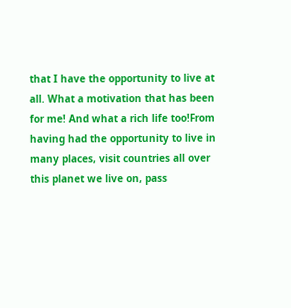that I have the opportunity to live at all. What a motivation that has been for me! And what a rich life too!From having had the opportunity to live in many places, visit countries all over this planet we live on, pass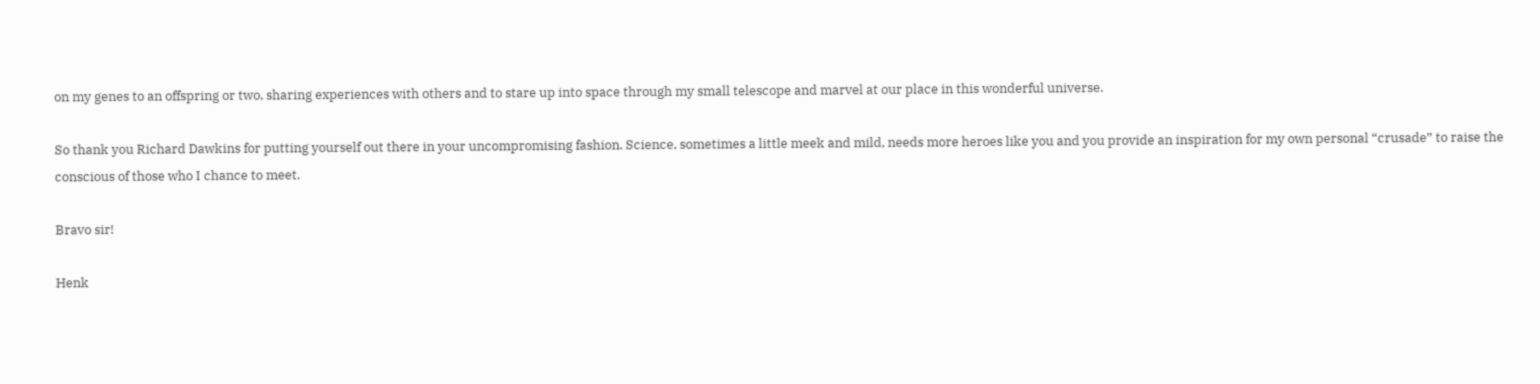on my genes to an offspring or two, sharing experiences with others and to stare up into space through my small telescope and marvel at our place in this wonderful universe.

So thank you Richard Dawkins for putting yourself out there in your uncompromising fashion. Science, sometimes a little meek and mild, needs more heroes like you and you provide an inspiration for my own personal “crusade” to raise the conscious of those who I chance to meet.

Bravo sir!

Henk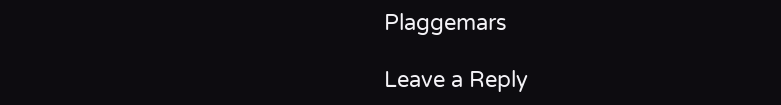Plaggemars

Leave a Reply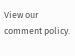View our comment policy.